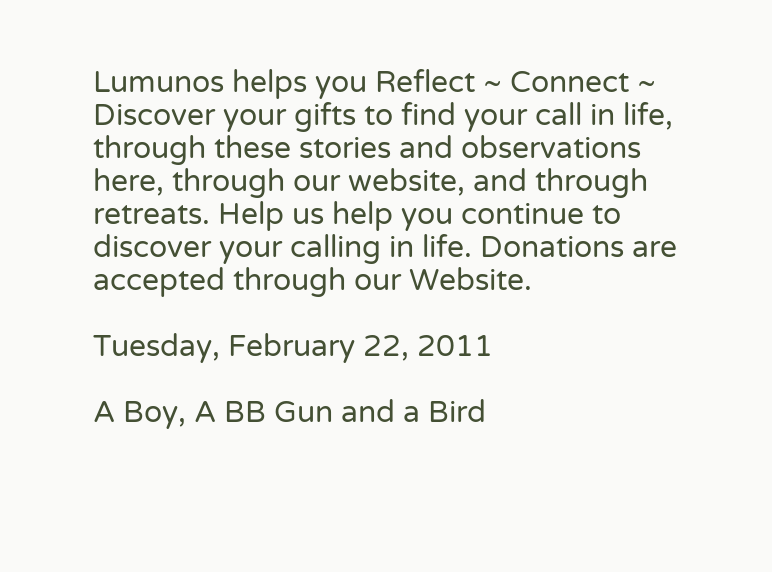Lumunos helps you Reflect ~ Connect ~ Discover your gifts to find your call in life, through these stories and observations here, through our website, and through retreats. Help us help you continue to discover your calling in life. Donations are accepted through our Website.

Tuesday, February 22, 2011

A Boy, A BB Gun and a Bird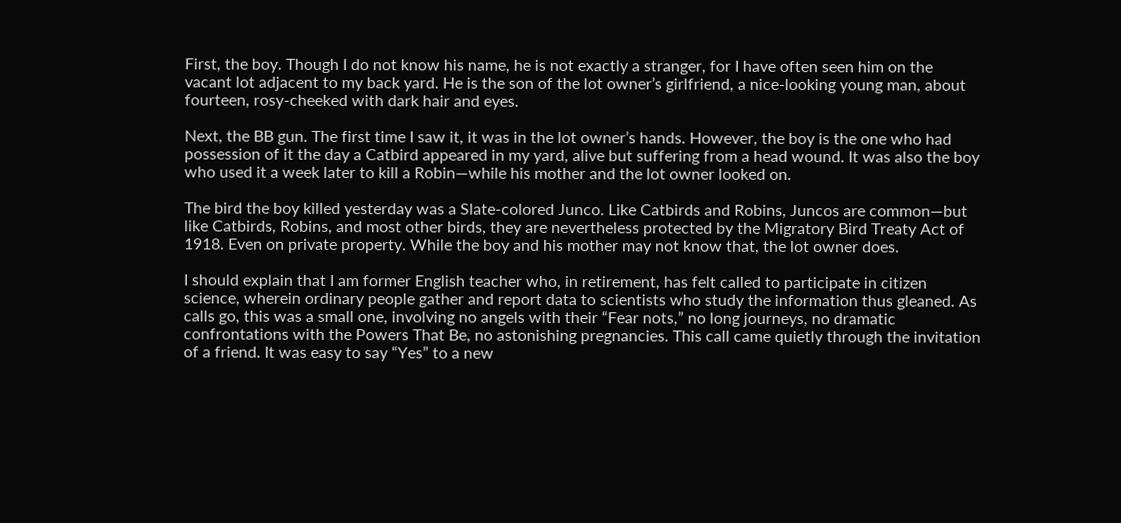First, the boy. Though I do not know his name, he is not exactly a stranger, for I have often seen him on the vacant lot adjacent to my back yard. He is the son of the lot owner’s girlfriend, a nice-looking young man, about fourteen, rosy-cheeked with dark hair and eyes.

Next, the BB gun. The first time I saw it, it was in the lot owner’s hands. However, the boy is the one who had possession of it the day a Catbird appeared in my yard, alive but suffering from a head wound. It was also the boy who used it a week later to kill a Robin—while his mother and the lot owner looked on.

The bird the boy killed yesterday was a Slate-colored Junco. Like Catbirds and Robins, Juncos are common—but like Catbirds, Robins, and most other birds, they are nevertheless protected by the Migratory Bird Treaty Act of 1918. Even on private property. While the boy and his mother may not know that, the lot owner does.

I should explain that I am former English teacher who, in retirement, has felt called to participate in citizen science, wherein ordinary people gather and report data to scientists who study the information thus gleaned. As calls go, this was a small one, involving no angels with their “Fear nots,” no long journeys, no dramatic confrontations with the Powers That Be, no astonishing pregnancies. This call came quietly through the invitation of a friend. It was easy to say “Yes” to a new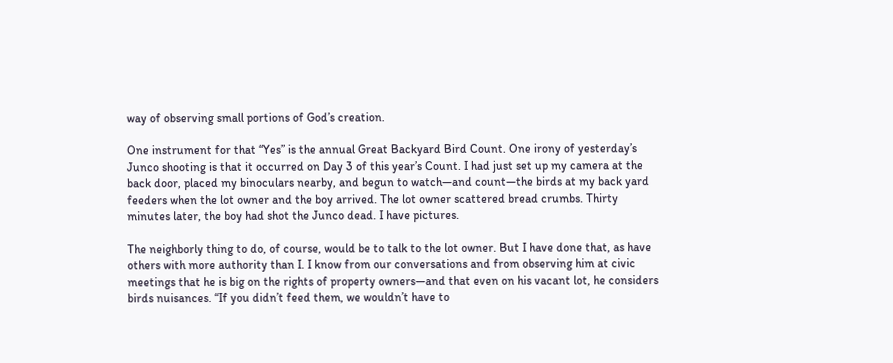way of observing small portions of God’s creation.

One instrument for that “Yes” is the annual Great Backyard Bird Count. One irony of yesterday’s Junco shooting is that it occurred on Day 3 of this year’s Count. I had just set up my camera at the back door, placed my binoculars nearby, and begun to watch—and count—the birds at my back yard feeders when the lot owner and the boy arrived. The lot owner scattered bread crumbs. Thirty minutes later, the boy had shot the Junco dead. I have pictures.

The neighborly thing to do, of course, would be to talk to the lot owner. But I have done that, as have others with more authority than I. I know from our conversations and from observing him at civic meetings that he is big on the rights of property owners—and that even on his vacant lot, he considers birds nuisances. “If you didn’t feed them, we wouldn’t have to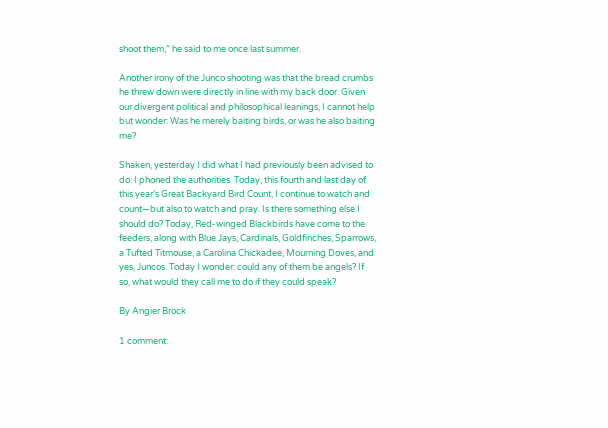shoot them,” he said to me once last summer.

Another irony of the Junco shooting was that the bread crumbs he threw down were directly in line with my back door. Given our divergent political and philosophical leanings, I cannot help but wonder: Was he merely baiting birds, or was he also baiting me?

Shaken, yesterday I did what I had previously been advised to do: I phoned the authorities. Today, this fourth and last day of this year’s Great Backyard Bird Count, I continue to watch and count—but also to watch and pray. Is there something else I should do? Today, Red-winged Blackbirds have come to the feeders, along with Blue Jays, Cardinals, Goldfinches, Sparrows, a Tufted Titmouse, a Carolina Chickadee, Mourning Doves, and yes, Juncos. Today I wonder: could any of them be angels? If so, what would they call me to do if they could speak?

By Angier Brock

1 comment: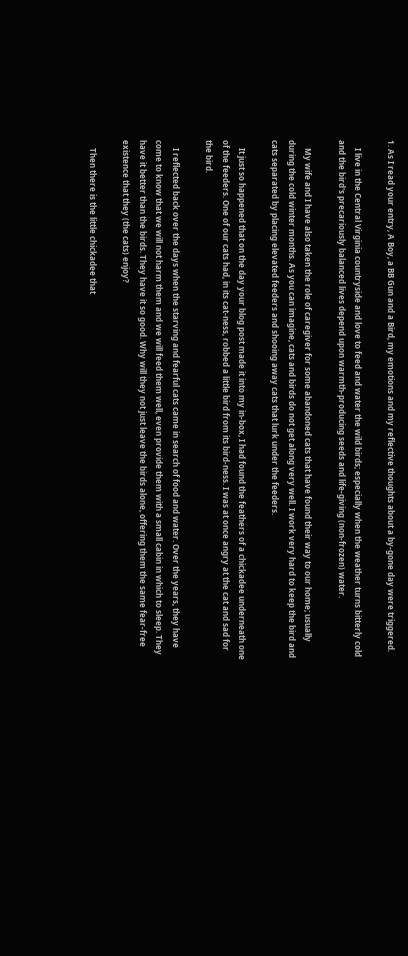1. As I read your entry, A Boy, a BB Gun and a Bird, my emotions and my reflective thoughts about a by-gone day were triggered.

    I live in the Central Virginia countryside and love to feed and water the wild birds; especially when the weather turns bitterly cold and the bird's precariously balanced lives depend upon warmth-producing seeds and life-giving (non-frozen) water.

    My wife and I have also taken the role of caregiver for some abandoned cats that have found their way to our home; usually during the cold winter months. As you can imagine, cats and birds do not get along very well. I work very hard to keep the bird and cats separated by placing elevated feeders and shooing away cats that lurk under the feeders.

    It just so happened that on the day your blog post made it into my in-box, I had found the feathers of a chickadee underneath one of the feeders. One of our cats had, in its cat-ness, robbed a little bird from its bird-ness. I was at once angry at the cat and sad for the bird.

    I reflected back over the days when the starving and fearful cats came in search of food and water. Over the years, they have come to know that we will not harm them and we will feed them well, even provide them with a small cabin in which to sleep. They have it better than the birds. They have it so good. Why will they not just leave the birds alone, offering them the same fear-free existence that they (the cats) enjoy?

    Then there is the little chickadee that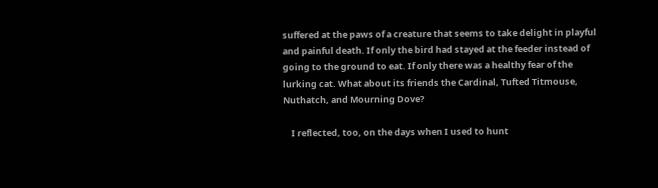suffered at the paws of a creature that seems to take delight in playful and painful death. If only the bird had stayed at the feeder instead of going to the ground to eat. If only there was a healthy fear of the lurking cat. What about its friends the Cardinal, Tufted Titmouse, Nuthatch, and Mourning Dove?

    I reflected, too, on the days when I used to hunt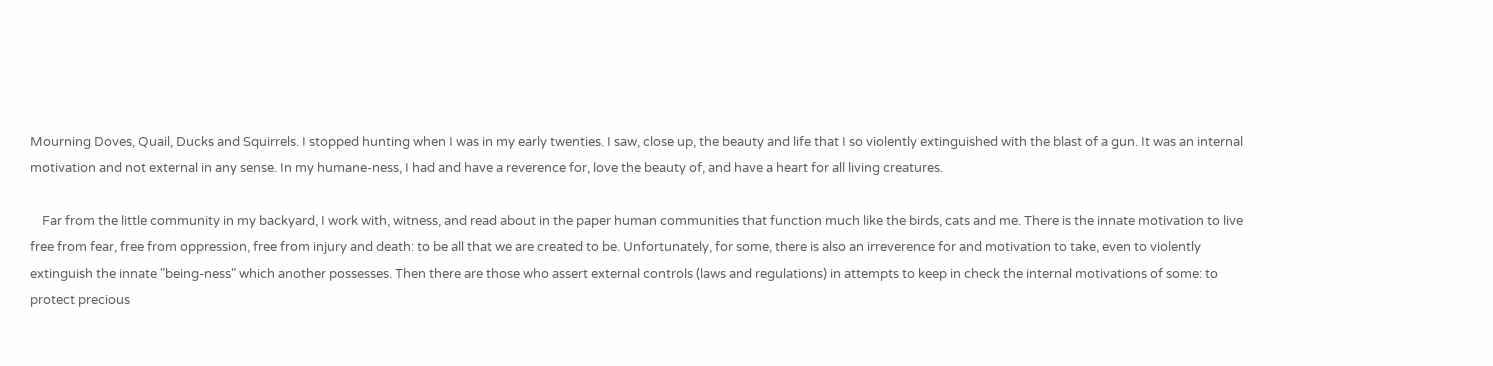Mourning Doves, Quail, Ducks and Squirrels. I stopped hunting when I was in my early twenties. I saw, close up, the beauty and life that I so violently extinguished with the blast of a gun. It was an internal motivation and not external in any sense. In my humane-ness, I had and have a reverence for, love the beauty of, and have a heart for all living creatures.

    Far from the little community in my backyard, I work with, witness, and read about in the paper human communities that function much like the birds, cats and me. There is the innate motivation to live free from fear, free from oppression, free from injury and death: to be all that we are created to be. Unfortunately, for some, there is also an irreverence for and motivation to take, even to violently extinguish the innate "being-ness" which another possesses. Then there are those who assert external controls (laws and regulations) in attempts to keep in check the internal motivations of some: to protect precious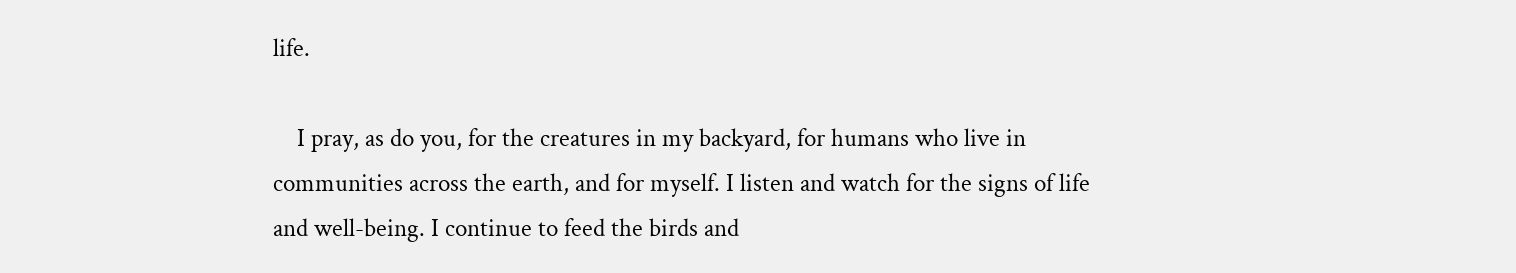life.

    I pray, as do you, for the creatures in my backyard, for humans who live in communities across the earth, and for myself. I listen and watch for the signs of life and well-being. I continue to feed the birds and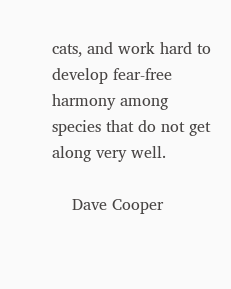cats, and work hard to develop fear-free harmony among species that do not get along very well.

    Dave Cooper